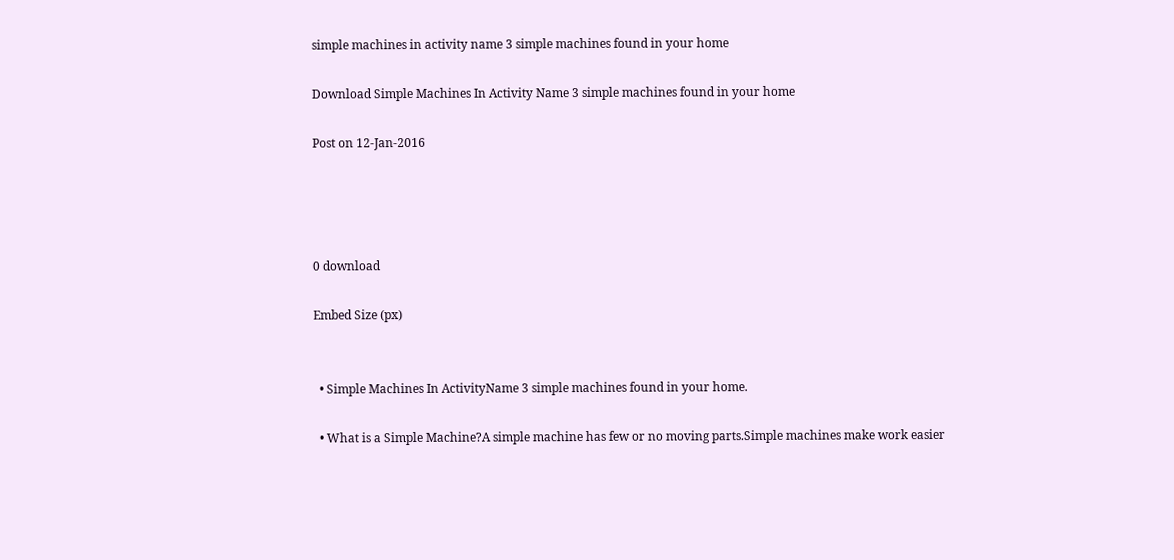simple machines in activity name 3 simple machines found in your home

Download Simple Machines In Activity Name 3 simple machines found in your home

Post on 12-Jan-2016




0 download

Embed Size (px)


  • Simple Machines In ActivityName 3 simple machines found in your home.

  • What is a Simple Machine?A simple machine has few or no moving parts.Simple machines make work easier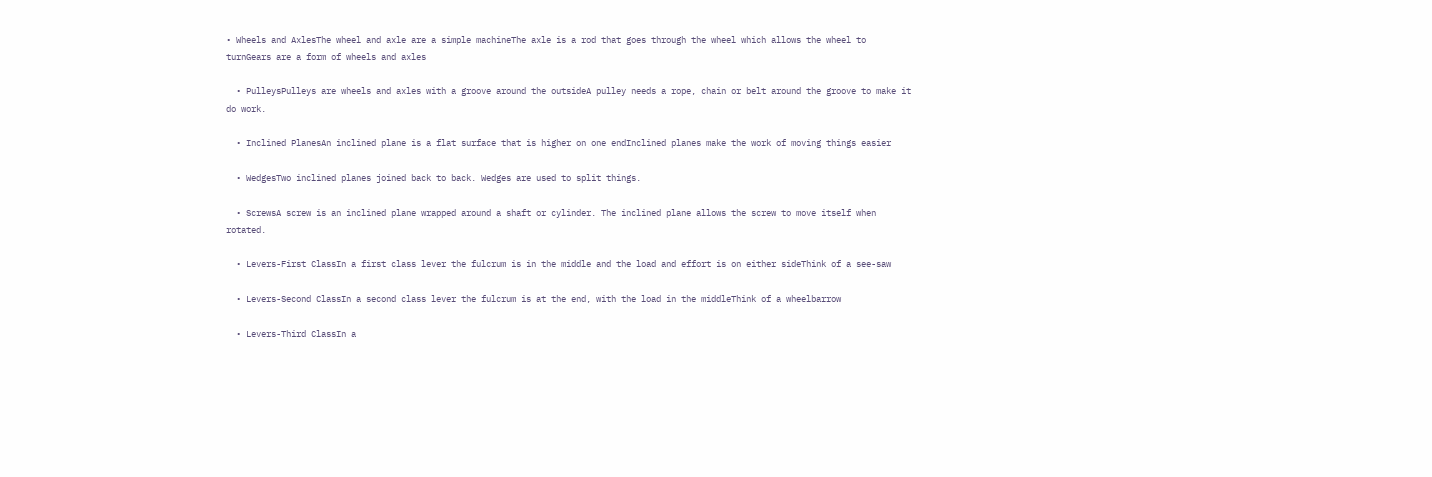• Wheels and AxlesThe wheel and axle are a simple machineThe axle is a rod that goes through the wheel which allows the wheel to turnGears are a form of wheels and axles

  • PulleysPulleys are wheels and axles with a groove around the outsideA pulley needs a rope, chain or belt around the groove to make it do work.

  • Inclined PlanesAn inclined plane is a flat surface that is higher on one endInclined planes make the work of moving things easier

  • WedgesTwo inclined planes joined back to back. Wedges are used to split things.

  • ScrewsA screw is an inclined plane wrapped around a shaft or cylinder. The inclined plane allows the screw to move itself when rotated.

  • Levers-First ClassIn a first class lever the fulcrum is in the middle and the load and effort is on either sideThink of a see-saw

  • Levers-Second ClassIn a second class lever the fulcrum is at the end, with the load in the middleThink of a wheelbarrow

  • Levers-Third ClassIn a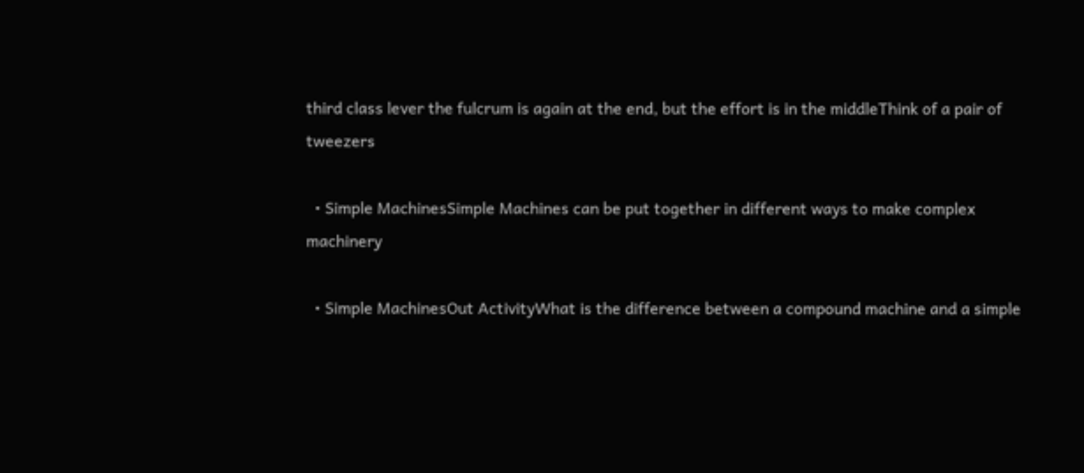third class lever the fulcrum is again at the end, but the effort is in the middleThink of a pair of tweezers

  • Simple MachinesSimple Machines can be put together in different ways to make complex machinery

  • Simple MachinesOut ActivityWhat is the difference between a compound machine and a simple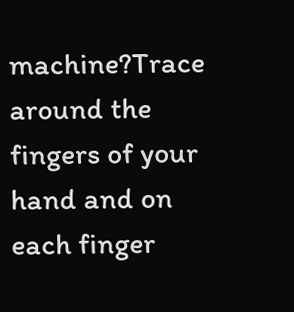machine?Trace around the fingers of your hand and on each finger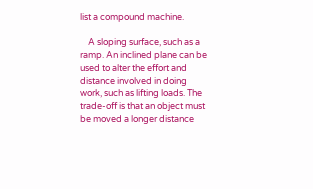list a compound machine.

    A sloping surface, such as a ramp. An inclined plane can be used to alter the effort and distance involved in doing work, such as lifting loads. The trade-off is that an object must be moved a longer distance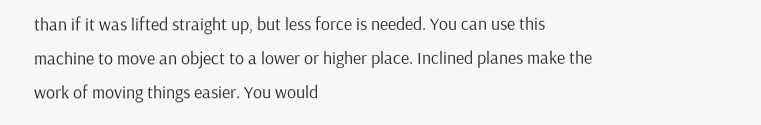than if it was lifted straight up, but less force is needed. You can use this machine to move an object to a lower or higher place. Inclined planes make the work of moving things easier. You would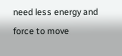need less energy and force to move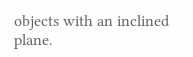objects with an inclined plane.